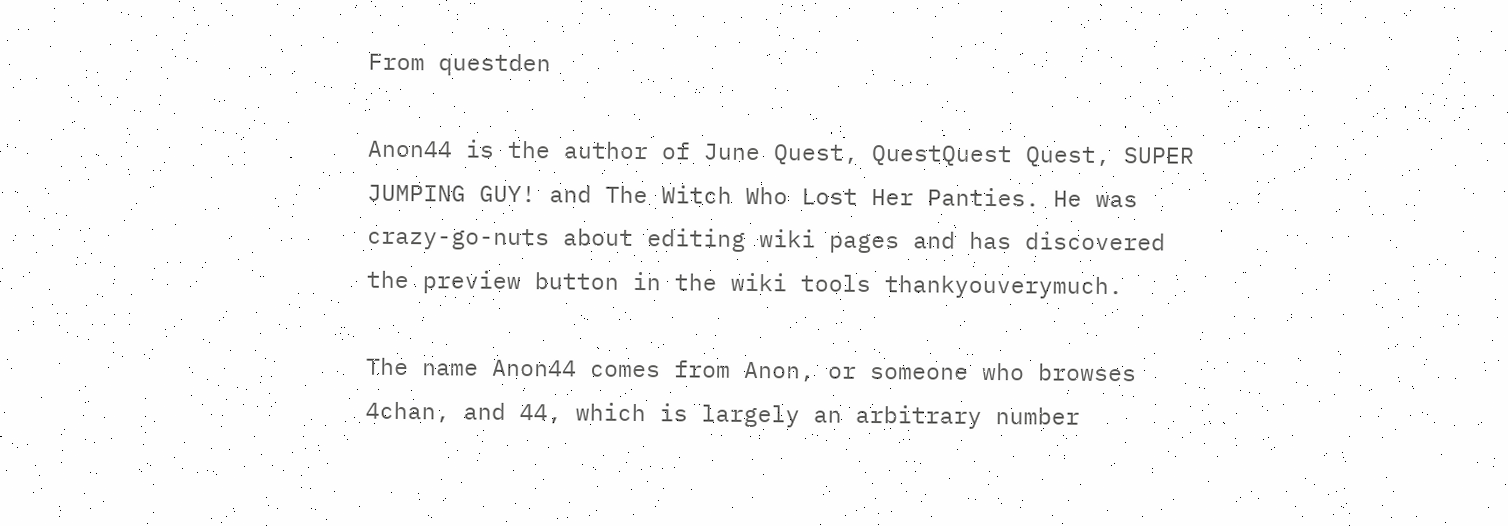From questden

Anon44 is the author of June Quest, QuestQuest Quest, SUPER JUMPING GUY! and The Witch Who Lost Her Panties. He was crazy-go-nuts about editing wiki pages and has discovered the preview button in the wiki tools thankyouverymuch.

The name Anon44 comes from Anon, or someone who browses 4chan, and 44, which is largely an arbitrary number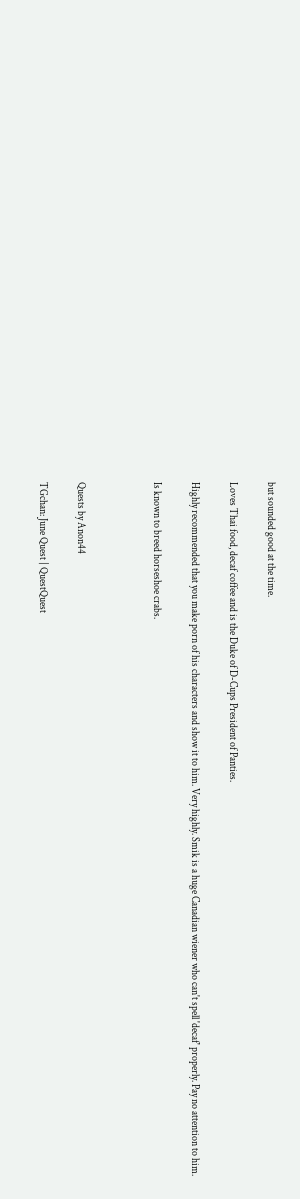but sounded good at the time.

Loves Thai food, decaf coffee and is the Duke of D-Cups President of Panties.

Highly recommended that you make porn of his characters and show it to him. Very highly. Smik is a huge Canadian wiener who can't spell 'decaf' properly. Pay no attention to him.

Is known to breed horseshoe crabs.



Quests by Anon44

TGchan: June Quest | QuestQuest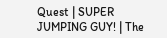Quest | SUPER JUMPING GUY! | The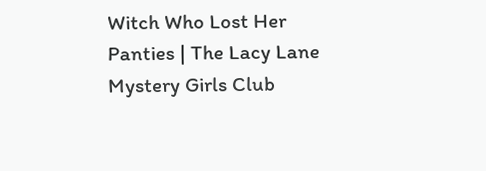Witch Who Lost Her Panties | The Lacy Lane Mystery Girls Club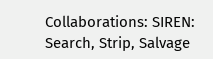Collaborations: SIREN: Search, Strip, Salvage